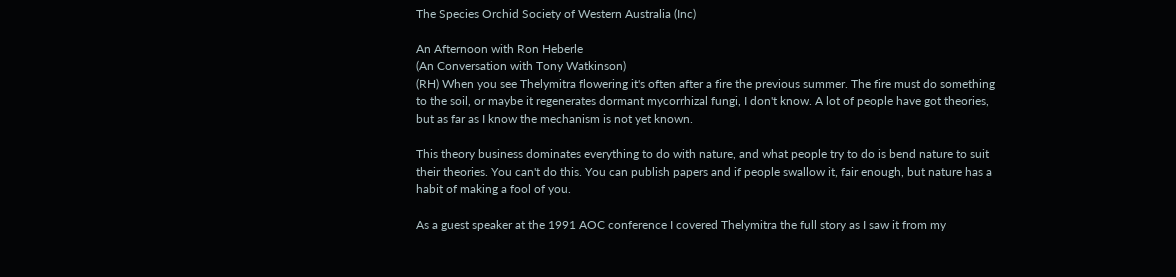The Species Orchid Society of Western Australia (Inc)

An Afternoon with Ron Heberle
(An Conversation with Tony Watkinson)
(RH) When you see Thelymitra flowering it's often after a fire the previous summer. The fire must do something to the soil, or maybe it regenerates dormant mycorrhizal fungi, I don't know. A lot of people have got theories, but as far as I know the mechanism is not yet known.

This theory business dominates everything to do with nature, and what people try to do is bend nature to suit their theories. You can't do this. You can publish papers and if people swallow it, fair enough, but nature has a habit of making a fool of you.

As a guest speaker at the 1991 AOC conference I covered Thelymitra the full story as I saw it from my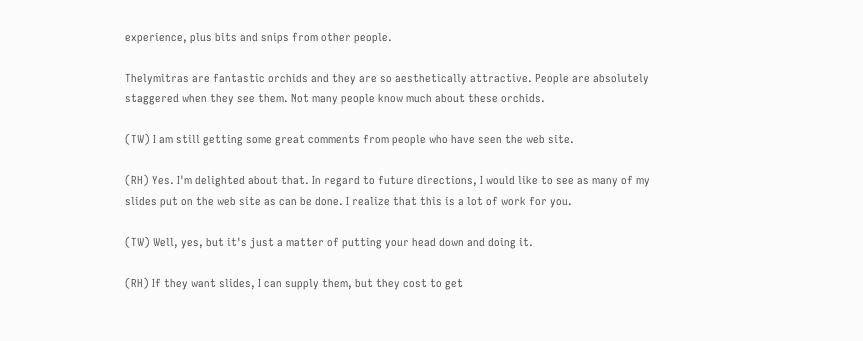experience, plus bits and snips from other people.

Thelymitras are fantastic orchids and they are so aesthetically attractive. People are absolutely staggered when they see them. Not many people know much about these orchids.

(TW) I am still getting some great comments from people who have seen the web site.

(RH) Yes. I'm delighted about that. In regard to future directions, I would like to see as many of my slides put on the web site as can be done. I realize that this is a lot of work for you.

(TW) Well, yes, but it's just a matter of putting your head down and doing it.

(RH) If they want slides, I can supply them, but they cost to get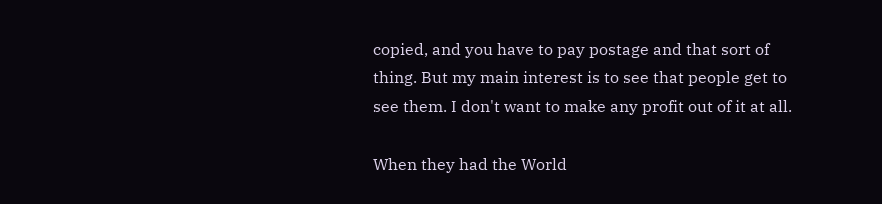copied, and you have to pay postage and that sort of thing. But my main interest is to see that people get to see them. I don't want to make any profit out of it at all.

When they had the World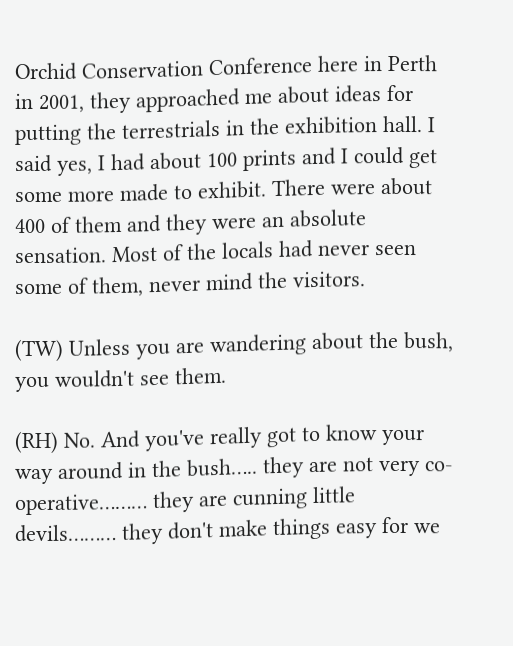Orchid Conservation Conference here in Perth in 2001, they approached me about ideas for putting the terrestrials in the exhibition hall. I said yes, I had about 100 prints and I could get some more made to exhibit. There were about 400 of them and they were an absolute sensation. Most of the locals had never seen some of them, never mind the visitors.

(TW) Unless you are wandering about the bush, you wouldn't see them.

(RH) No. And you've really got to know your way around in the bush….. they are not very co-operative……… they are cunning little devils……… they don't make things easy for we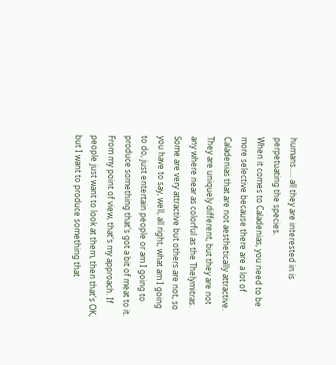humans….. all they are interested in is perpetuating the species.
When it comes to Caladenias, you need to be more selective because there are a lot of Caladenias that are not aesthetically attractive. They are uniquely different, but they are not any where near as colorful as the Thelymitras. Some are very attractive but others are not, so you have to say, well, all right, what am I going to do, just entertain people or am I going to produce something that's got a bit of meat to it. From my point of view, that's my approach. If people just want to look at them, then that's OK, but I want to produce something that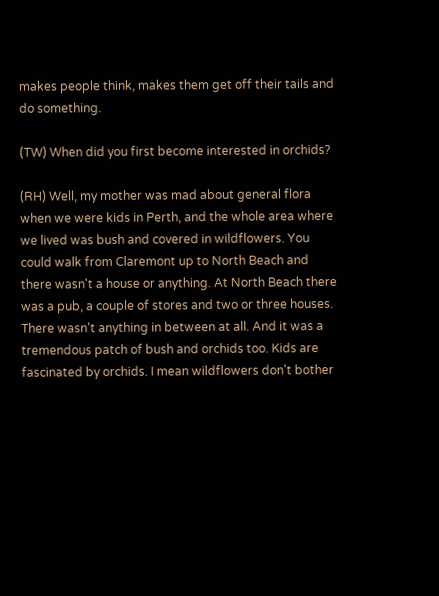makes people think, makes them get off their tails and do something.

(TW) When did you first become interested in orchids?

(RH) Well, my mother was mad about general flora when we were kids in Perth, and the whole area where we lived was bush and covered in wildflowers. You could walk from Claremont up to North Beach and there wasn't a house or anything. At North Beach there was a pub, a couple of stores and two or three houses. There wasn't anything in between at all. And it was a tremendous patch of bush and orchids too. Kids are fascinated by orchids. I mean wildflowers don't bother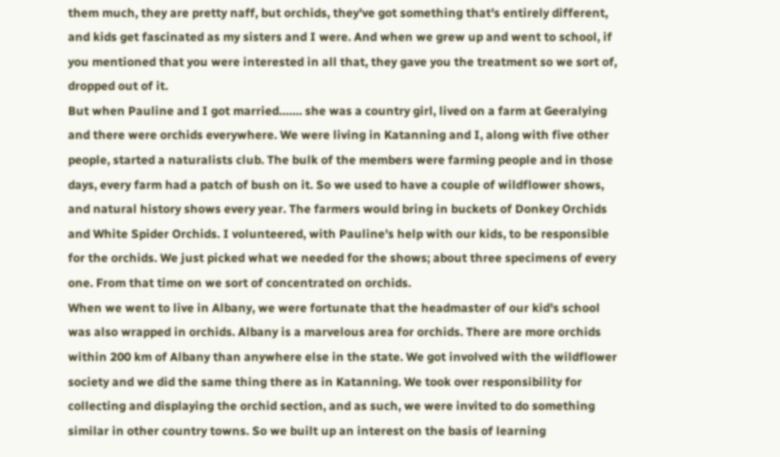them much, they are pretty naff, but orchids, they've got something that's entirely different, and kids get fascinated as my sisters and I were. And when we grew up and went to school, if you mentioned that you were interested in all that, they gave you the treatment so we sort of, dropped out of it.
But when Pauline and I got married……. she was a country girl, lived on a farm at Geeralying and there were orchids everywhere. We were living in Katanning and I, along with five other people, started a naturalists club. The bulk of the members were farming people and in those days, every farm had a patch of bush on it. So we used to have a couple of wildflower shows, and natural history shows every year. The farmers would bring in buckets of Donkey Orchids and White Spider Orchids. I volunteered, with Pauline's help with our kids, to be responsible for the orchids. We just picked what we needed for the shows; about three specimens of every one. From that time on we sort of concentrated on orchids.
When we went to live in Albany, we were fortunate that the headmaster of our kid's school was also wrapped in orchids. Albany is a marvelous area for orchids. There are more orchids within 200 km of Albany than anywhere else in the state. We got involved with the wildflower society and we did the same thing there as in Katanning. We took over responsibility for collecting and displaying the orchid section, and as such, we were invited to do something similar in other country towns. So we built up an interest on the basis of learning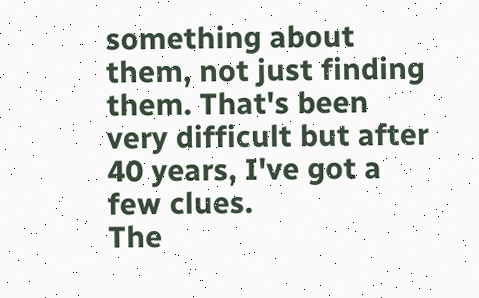something about them, not just finding them. That's been very difficult but after 40 years, I've got a few clues.
The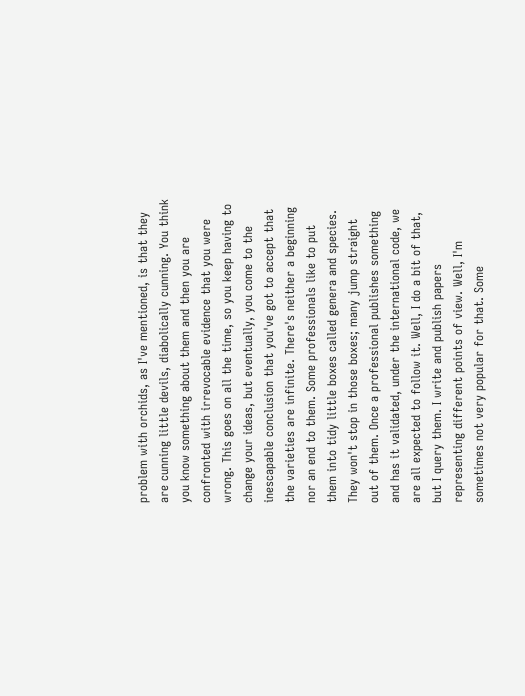problem with orchids, as I've mentioned, is that they are cunning little devils, diabolically cunning. You think you know something about them and then you are confronted with irrevocable evidence that you were wrong. This goes on all the time, so you keep having to change your ideas, but eventually, you come to the inescapable conclusion that you've got to accept that the varieties are infinite. There's neither a beginning nor an end to them. Some professionals like to put them into tidy little boxes called genera and species. They won't stop in those boxes; many jump straight out of them. Once a professional publishes something and has it validated, under the international code, we are all expected to follow it. Well, I do a bit of that, but I query them. I write and publish papers representing different points of view. Well, I'm sometimes not very popular for that. Some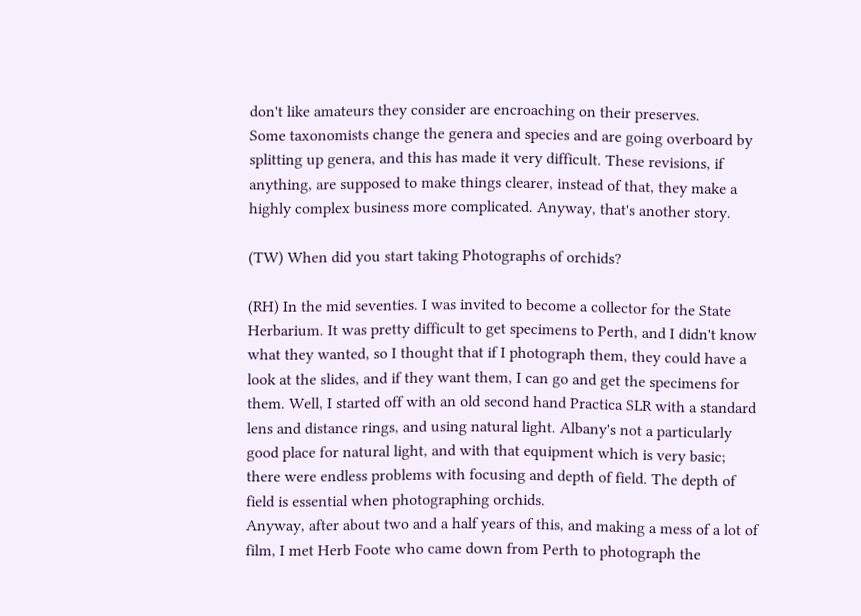don't like amateurs they consider are encroaching on their preserves.
Some taxonomists change the genera and species and are going overboard by splitting up genera, and this has made it very difficult. These revisions, if anything, are supposed to make things clearer, instead of that, they make a highly complex business more complicated. Anyway, that's another story.

(TW) When did you start taking Photographs of orchids?

(RH) In the mid seventies. I was invited to become a collector for the State Herbarium. It was pretty difficult to get specimens to Perth, and I didn't know what they wanted, so I thought that if I photograph them, they could have a look at the slides, and if they want them, I can go and get the specimens for them. Well, I started off with an old second hand Practica SLR with a standard lens and distance rings, and using natural light. Albany's not a particularly good place for natural light, and with that equipment which is very basic; there were endless problems with focusing and depth of field. The depth of field is essential when photographing orchids.
Anyway, after about two and a half years of this, and making a mess of a lot of film, I met Herb Foote who came down from Perth to photograph the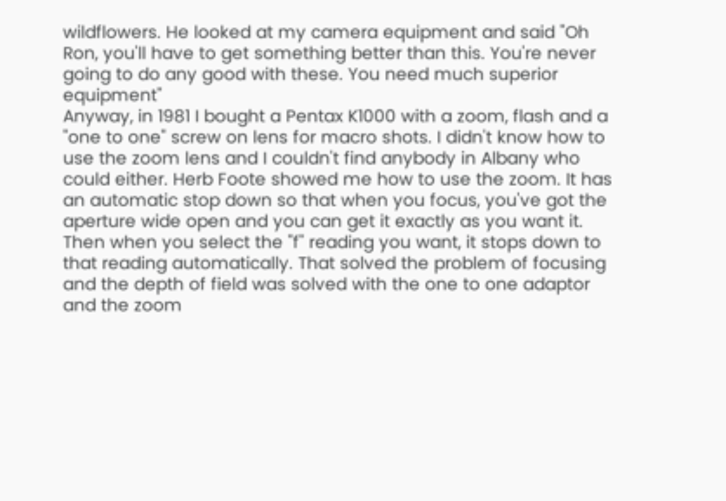wildflowers. He looked at my camera equipment and said "Oh Ron, you'll have to get something better than this. You're never going to do any good with these. You need much superior equipment"
Anyway, in 1981 I bought a Pentax K1000 with a zoom, flash and a "one to one" screw on lens for macro shots. I didn't know how to use the zoom lens and I couldn't find anybody in Albany who could either. Herb Foote showed me how to use the zoom. It has an automatic stop down so that when you focus, you've got the aperture wide open and you can get it exactly as you want it. Then when you select the "f" reading you want, it stops down to that reading automatically. That solved the problem of focusing and the depth of field was solved with the one to one adaptor and the zoom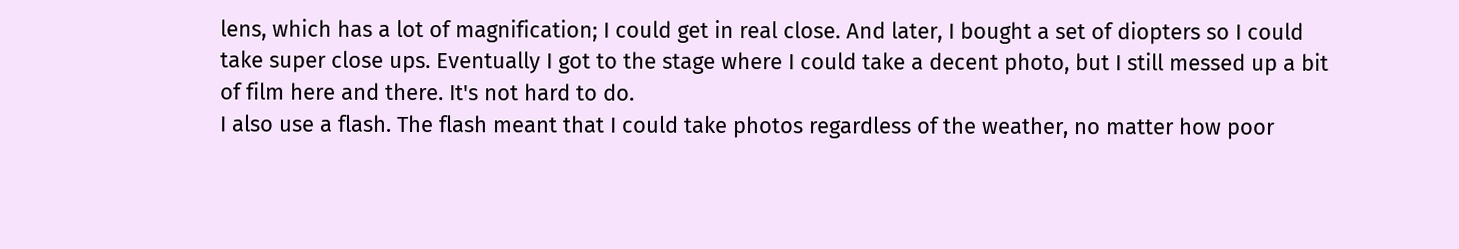lens, which has a lot of magnification; I could get in real close. And later, I bought a set of diopters so I could take super close ups. Eventually I got to the stage where I could take a decent photo, but I still messed up a bit of film here and there. It's not hard to do.
I also use a flash. The flash meant that I could take photos regardless of the weather, no matter how poor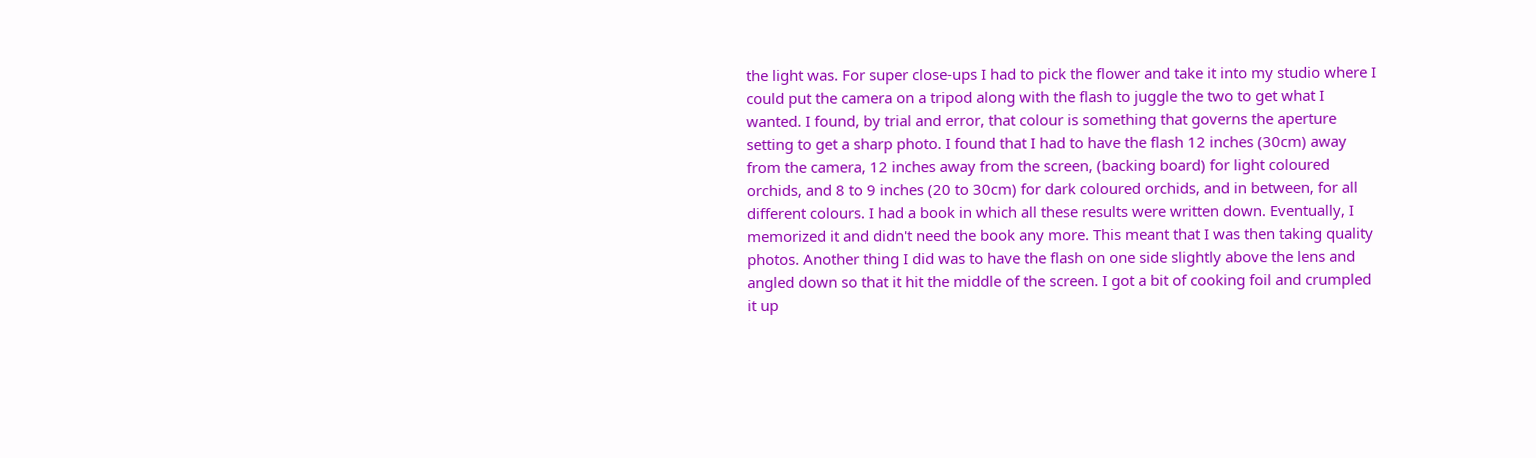the light was. For super close-ups I had to pick the flower and take it into my studio where I could put the camera on a tripod along with the flash to juggle the two to get what I wanted. I found, by trial and error, that colour is something that governs the aperture setting to get a sharp photo. I found that I had to have the flash 12 inches (30cm) away from the camera, 12 inches away from the screen, (backing board) for light coloured orchids, and 8 to 9 inches (20 to 30cm) for dark coloured orchids, and in between, for all different colours. I had a book in which all these results were written down. Eventually, I memorized it and didn't need the book any more. This meant that I was then taking quality photos. Another thing I did was to have the flash on one side slightly above the lens and angled down so that it hit the middle of the screen. I got a bit of cooking foil and crumpled it up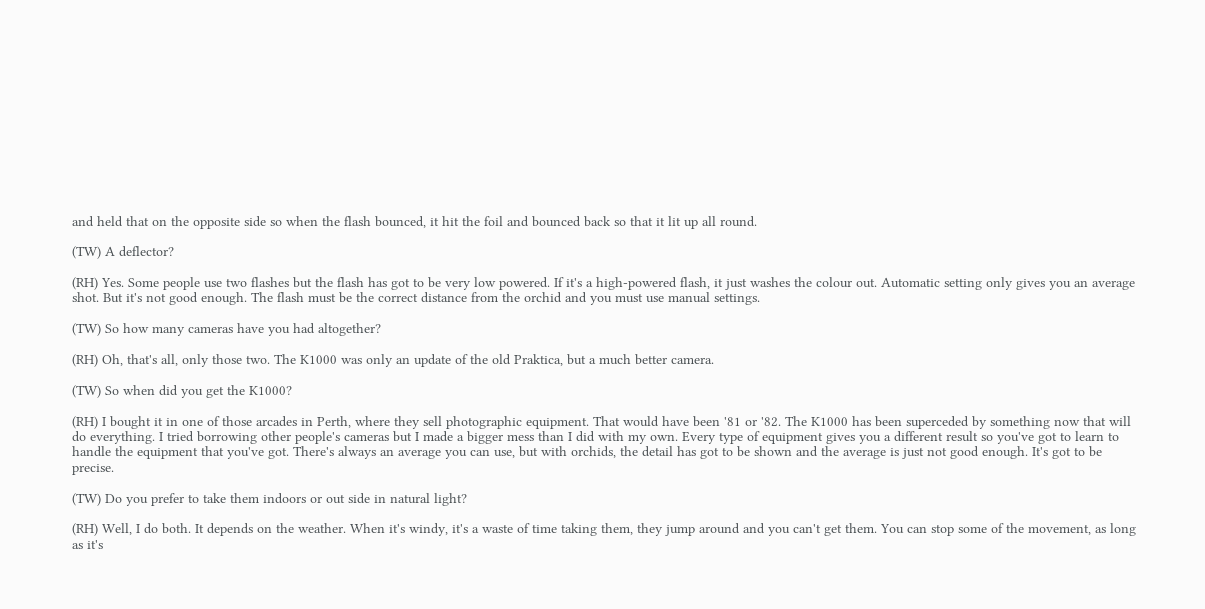and held that on the opposite side so when the flash bounced, it hit the foil and bounced back so that it lit up all round.

(TW) A deflector?

(RH) Yes. Some people use two flashes but the flash has got to be very low powered. If it's a high-powered flash, it just washes the colour out. Automatic setting only gives you an average shot. But it's not good enough. The flash must be the correct distance from the orchid and you must use manual settings.

(TW) So how many cameras have you had altogether?

(RH) Oh, that's all, only those two. The K1000 was only an update of the old Praktica, but a much better camera.

(TW) So when did you get the K1000?

(RH) I bought it in one of those arcades in Perth, where they sell photographic equipment. That would have been '81 or '82. The K1000 has been superceded by something now that will do everything. I tried borrowing other people's cameras but I made a bigger mess than I did with my own. Every type of equipment gives you a different result so you've got to learn to handle the equipment that you've got. There's always an average you can use, but with orchids, the detail has got to be shown and the average is just not good enough. It's got to be precise.

(TW) Do you prefer to take them indoors or out side in natural light?

(RH) Well, I do both. It depends on the weather. When it's windy, it's a waste of time taking them, they jump around and you can't get them. You can stop some of the movement, as long as it's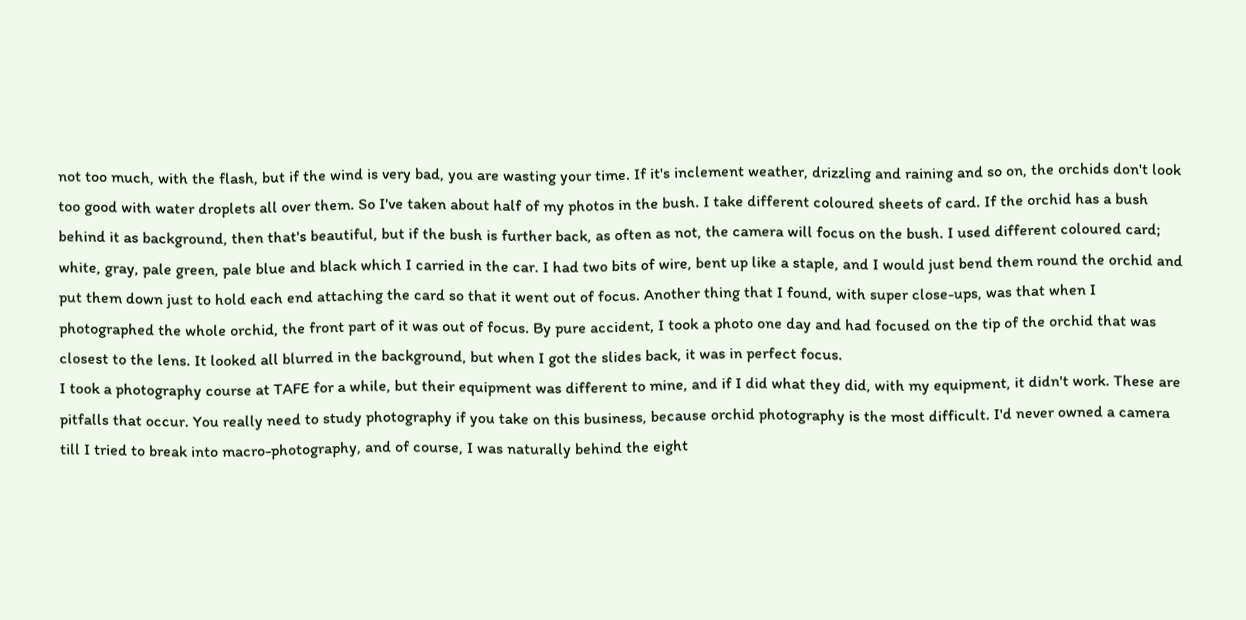not too much, with the flash, but if the wind is very bad, you are wasting your time. If it's inclement weather, drizzling and raining and so on, the orchids don't look too good with water droplets all over them. So I've taken about half of my photos in the bush. I take different coloured sheets of card. If the orchid has a bush behind it as background, then that's beautiful, but if the bush is further back, as often as not, the camera will focus on the bush. I used different coloured card; white, gray, pale green, pale blue and black which I carried in the car. I had two bits of wire, bent up like a staple, and I would just bend them round the orchid and put them down just to hold each end attaching the card so that it went out of focus. Another thing that I found, with super close-ups, was that when I photographed the whole orchid, the front part of it was out of focus. By pure accident, I took a photo one day and had focused on the tip of the orchid that was closest to the lens. It looked all blurred in the background, but when I got the slides back, it was in perfect focus.
I took a photography course at TAFE for a while, but their equipment was different to mine, and if I did what they did, with my equipment, it didn't work. These are pitfalls that occur. You really need to study photography if you take on this business, because orchid photography is the most difficult. I'd never owned a camera till I tried to break into macro-photography, and of course, I was naturally behind the eight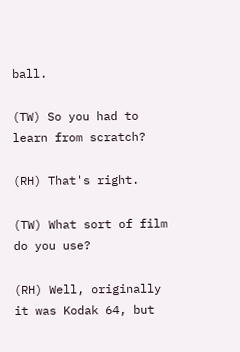ball.

(TW) So you had to learn from scratch?

(RH) That's right.

(TW) What sort of film do you use?

(RH) Well, originally it was Kodak 64, but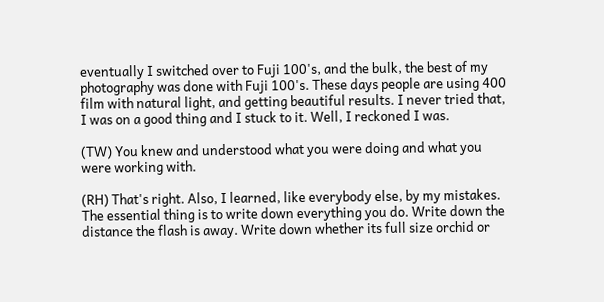eventually I switched over to Fuji 100's, and the bulk, the best of my photography was done with Fuji 100's. These days people are using 400 film with natural light, and getting beautiful results. I never tried that, I was on a good thing and I stuck to it. Well, I reckoned I was.

(TW) You knew and understood what you were doing and what you were working with.

(RH) That's right. Also, I learned, like everybody else, by my mistakes. The essential thing is to write down everything you do. Write down the distance the flash is away. Write down whether its full size orchid or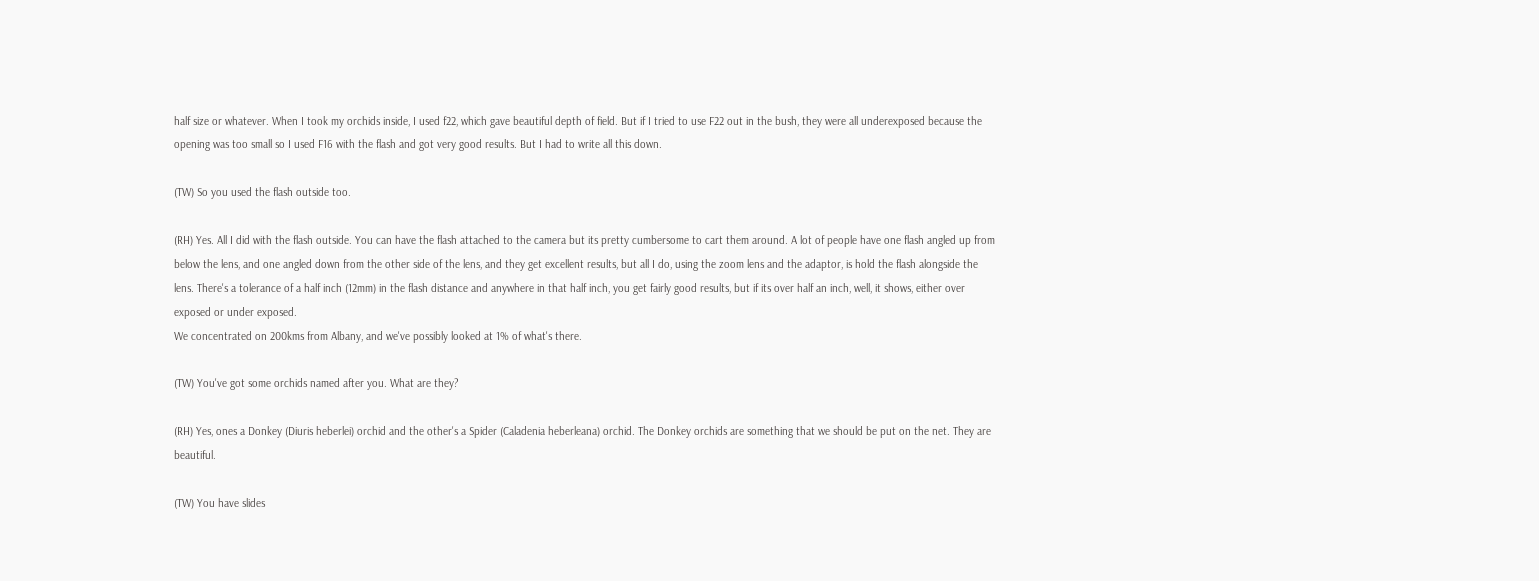half size or whatever. When I took my orchids inside, I used f22, which gave beautiful depth of field. But if I tried to use F22 out in the bush, they were all underexposed because the opening was too small so I used F16 with the flash and got very good results. But I had to write all this down.

(TW) So you used the flash outside too.

(RH) Yes. All I did with the flash outside. You can have the flash attached to the camera but its pretty cumbersome to cart them around. A lot of people have one flash angled up from below the lens, and one angled down from the other side of the lens, and they get excellent results, but all I do, using the zoom lens and the adaptor, is hold the flash alongside the lens. There's a tolerance of a half inch (12mm) in the flash distance and anywhere in that half inch, you get fairly good results, but if its over half an inch, well, it shows, either over exposed or under exposed.
We concentrated on 200kms from Albany, and we've possibly looked at 1% of what's there.

(TW) You've got some orchids named after you. What are they?

(RH) Yes, ones a Donkey (Diuris heberlei) orchid and the other's a Spider (Caladenia heberleana) orchid. The Donkey orchids are something that we should be put on the net. They are beautiful.

(TW) You have slides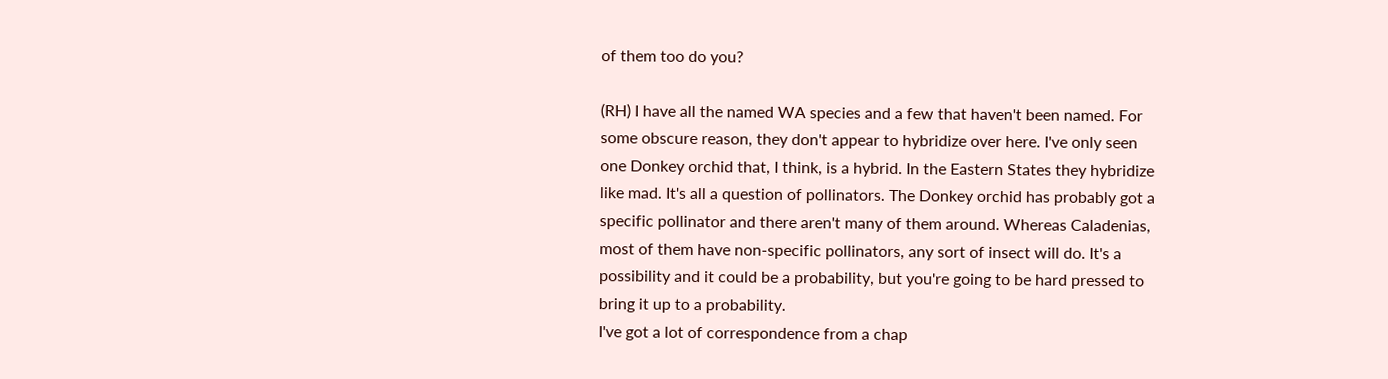of them too do you?

(RH) I have all the named WA species and a few that haven't been named. For some obscure reason, they don't appear to hybridize over here. I've only seen one Donkey orchid that, I think, is a hybrid. In the Eastern States they hybridize like mad. It's all a question of pollinators. The Donkey orchid has probably got a specific pollinator and there aren't many of them around. Whereas Caladenias, most of them have non-specific pollinators, any sort of insect will do. It's a possibility and it could be a probability, but you're going to be hard pressed to bring it up to a probability.
I've got a lot of correspondence from a chap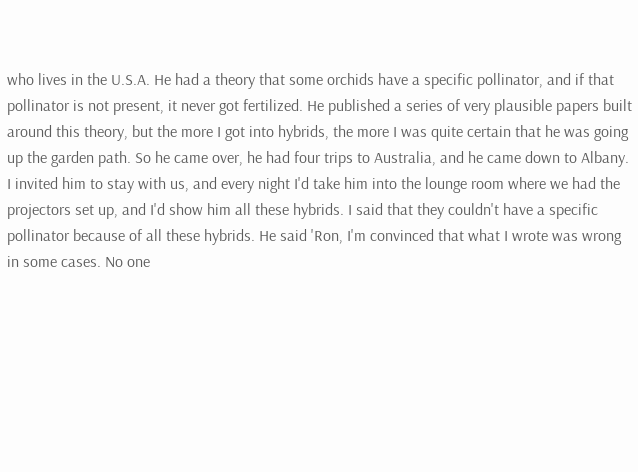who lives in the U.S.A. He had a theory that some orchids have a specific pollinator, and if that pollinator is not present, it never got fertilized. He published a series of very plausible papers built around this theory, but the more I got into hybrids, the more I was quite certain that he was going up the garden path. So he came over, he had four trips to Australia, and he came down to Albany. I invited him to stay with us, and every night I'd take him into the lounge room where we had the projectors set up, and I'd show him all these hybrids. I said that they couldn't have a specific pollinator because of all these hybrids. He said 'Ron, I'm convinced that what I wrote was wrong in some cases. No one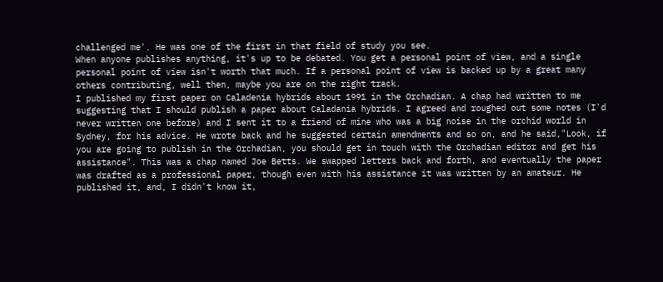challenged me'. He was one of the first in that field of study you see.
When anyone publishes anything, it's up to be debated. You get a personal point of view, and a single personal point of view isn't worth that much. If a personal point of view is backed up by a great many others contributing, well then, maybe you are on the right track.
I published my first paper on Caladenia hybrids about 1991 in the Orchadian. A chap had written to me suggesting that I should publish a paper about Caladania hybrids. I agreed and roughed out some notes (I'd never written one before) and I sent it to a friend of mine who was a big noise in the orchid world in Sydney, for his advice. He wrote back and he suggested certain amendments and so on, and he said,"Look, if you are going to publish in the Orchadian, you should get in touch with the Orchadian editor and get his assistance". This was a chap named Joe Betts. We swapped letters back and forth, and eventually the paper was drafted as a professional paper, though even with his assistance it was written by an amateur. He published it, and, I didn't know it,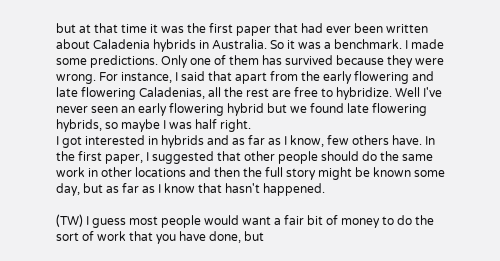but at that time it was the first paper that had ever been written about Caladenia hybrids in Australia. So it was a benchmark. I made some predictions. Only one of them has survived because they were wrong. For instance, I said that apart from the early flowering and late flowering Caladenias, all the rest are free to hybridize. Well I've never seen an early flowering hybrid but we found late flowering hybrids, so maybe I was half right.
I got interested in hybrids and as far as I know, few others have. In the first paper, I suggested that other people should do the same work in other locations and then the full story might be known some day, but as far as I know that hasn't happened.

(TW) I guess most people would want a fair bit of money to do the sort of work that you have done, but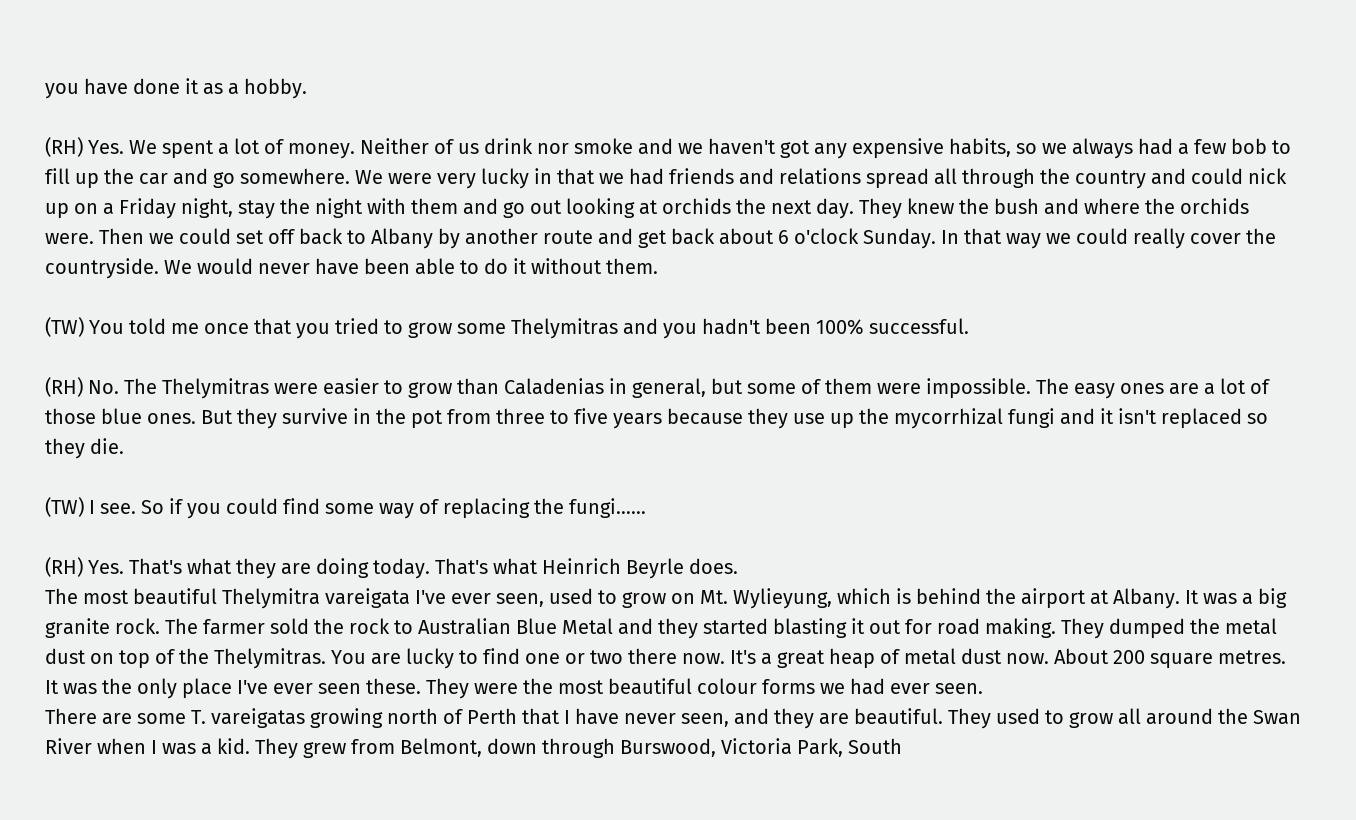you have done it as a hobby.

(RH) Yes. We spent a lot of money. Neither of us drink nor smoke and we haven't got any expensive habits, so we always had a few bob to fill up the car and go somewhere. We were very lucky in that we had friends and relations spread all through the country and could nick up on a Friday night, stay the night with them and go out looking at orchids the next day. They knew the bush and where the orchids were. Then we could set off back to Albany by another route and get back about 6 o'clock Sunday. In that way we could really cover the countryside. We would never have been able to do it without them.

(TW) You told me once that you tried to grow some Thelymitras and you hadn't been 100% successful.

(RH) No. The Thelymitras were easier to grow than Caladenias in general, but some of them were impossible. The easy ones are a lot of those blue ones. But they survive in the pot from three to five years because they use up the mycorrhizal fungi and it isn't replaced so they die.

(TW) I see. So if you could find some way of replacing the fungi……

(RH) Yes. That's what they are doing today. That's what Heinrich Beyrle does.
The most beautiful Thelymitra vareigata I've ever seen, used to grow on Mt. Wylieyung, which is behind the airport at Albany. It was a big granite rock. The farmer sold the rock to Australian Blue Metal and they started blasting it out for road making. They dumped the metal dust on top of the Thelymitras. You are lucky to find one or two there now. It's a great heap of metal dust now. About 200 square metres. It was the only place I've ever seen these. They were the most beautiful colour forms we had ever seen.
There are some T. vareigatas growing north of Perth that I have never seen, and they are beautiful. They used to grow all around the Swan River when I was a kid. They grew from Belmont, down through Burswood, Victoria Park, South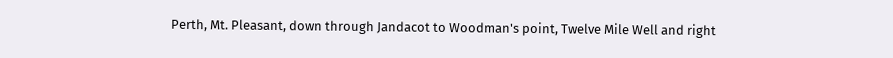Perth, Mt. Pleasant, down through Jandacot to Woodman's point, Twelve Mile Well and right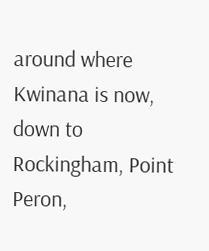around where Kwinana is now, down to Rockingham, Point Peron,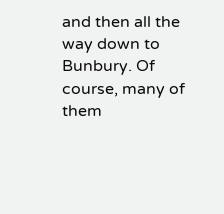and then all the way down to Bunbury. Of course, many of them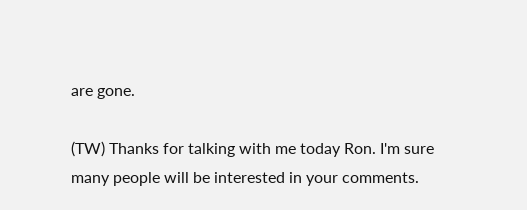are gone.

(TW) Thanks for talking with me today Ron. I'm sure many people will be interested in your comments.